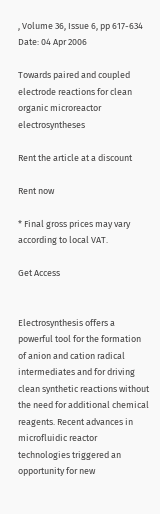, Volume 36, Issue 6, pp 617-634
Date: 04 Apr 2006

Towards paired and coupled electrode reactions for clean organic microreactor electrosyntheses

Rent the article at a discount

Rent now

* Final gross prices may vary according to local VAT.

Get Access


Electrosynthesis offers a powerful tool for the formation of anion and cation radical intermediates and for driving clean synthetic reactions without the need for additional chemical reagents. Recent advances in microfluidic reactor technologies triggered an opportunity for new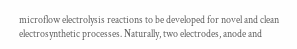microflow electrolysis reactions to be developed for novel and clean electrosynthetic processes. Naturally, two electrodes, anode and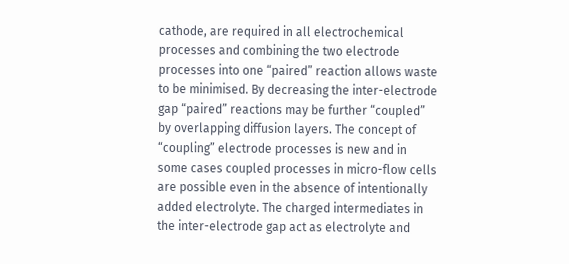cathode, are required in all electrochemical processes and combining the two electrode processes into one “paired” reaction allows waste to be minimised. By decreasing the inter-electrode gap “paired” reactions may be further “coupled” by overlapping diffusion layers. The concept of “coupling” electrode processes is new and in some cases coupled processes in micro-flow cells are possible even in the absence of intentionally added electrolyte. The charged intermediates in the inter-electrode gap act as electrolyte and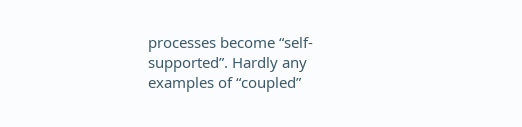processes become “self-supported”. Hardly any examples of “coupled”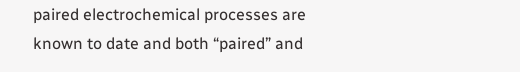paired electrochemical processes are known to date and both “paired” and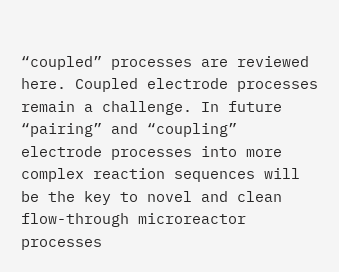“coupled” processes are reviewed here. Coupled electrode processes remain a challenge. In future “pairing” and “coupling” electrode processes into more complex reaction sequences will be the key to novel and clean flow-through microreactor processes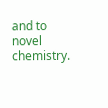and to novel chemistry.